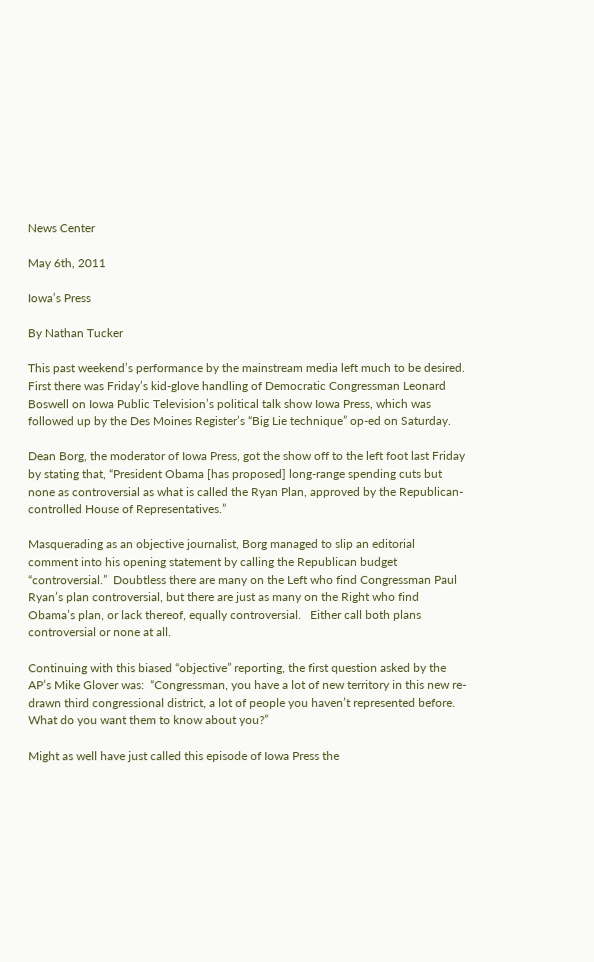News Center

May 6th, 2011

Iowa’s Press

By Nathan Tucker

This past weekend’s performance by the mainstream media left much to be desired.  First there was Friday’s kid-glove handling of Democratic Congressman Leonard Boswell on Iowa Public Television’s political talk show Iowa Press, which was followed up by the Des Moines Register’s “Big Lie technique” op-ed on Saturday.

Dean Borg, the moderator of Iowa Press, got the show off to the left foot last Friday by stating that, “President Obama [has proposed] long-range spending cuts but none as controversial as what is called the Ryan Plan, approved by the Republican-controlled House of Representatives.”

Masquerading as an objective journalist, Borg managed to slip an editorial comment into his opening statement by calling the Republican budget “controversial.”  Doubtless there are many on the Left who find Congressman Paul Ryan’s plan controversial, but there are just as many on the Right who find Obama’s plan, or lack thereof, equally controversial.   Either call both plans controversial or none at all.

Continuing with this biased “objective” reporting, the first question asked by the AP’s Mike Glover was:  “Congressman, you have a lot of new territory in this new re-drawn third congressional district, a lot of people you haven’t represented before.  What do you want them to know about you?”

Might as well have just called this episode of Iowa Press the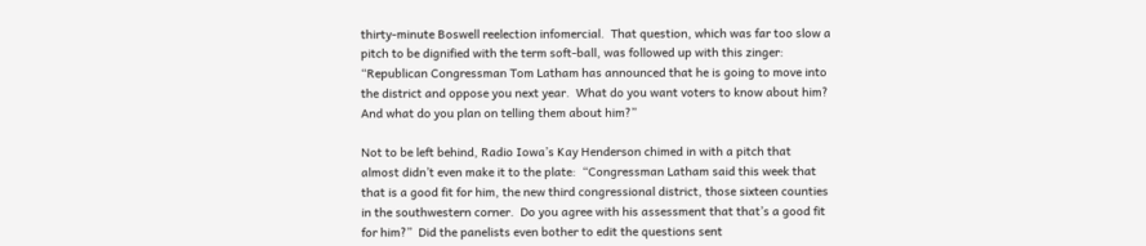thirty-minute Boswell reelection infomercial.  That question, which was far too slow a pitch to be dignified with the term soft-ball, was followed up with this zinger:  “Republican Congressman Tom Latham has announced that he is going to move into the district and oppose you next year.  What do you want voters to know about him?  And what do you plan on telling them about him?”

Not to be left behind, Radio Iowa’s Kay Henderson chimed in with a pitch that almost didn’t even make it to the plate:  “Congressman Latham said this week that that is a good fit for him, the new third congressional district, those sixteen counties in the southwestern corner.  Do you agree with his assessment that that’s a good fit for him?”  Did the panelists even bother to edit the questions sent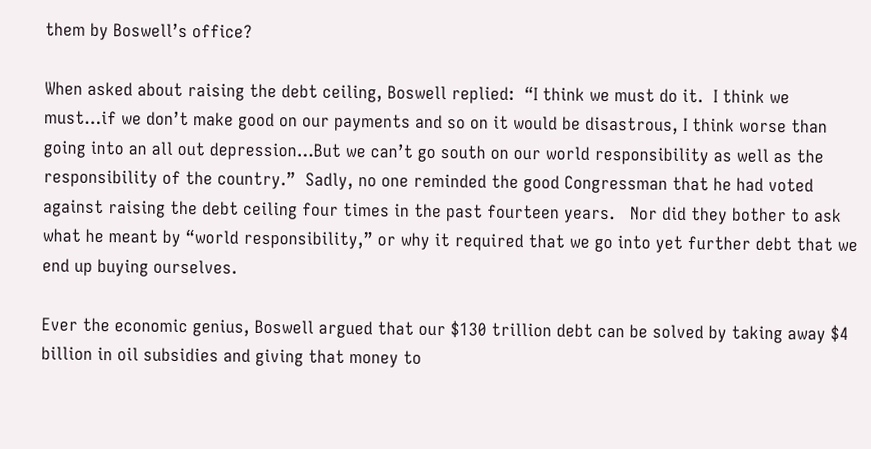them by Boswell’s office?

When asked about raising the debt ceiling, Boswell replied:  “I think we must do it.  I think we must…if we don’t make good on our payments and so on it would be disastrous, I think worse than going into an all out depression…But we can’t go south on our world responsibility as well as the responsibility of the country.”  Sadly, no one reminded the good Congressman that he had voted against raising the debt ceiling four times in the past fourteen years.   Nor did they bother to ask what he meant by “world responsibility,” or why it required that we go into yet further debt that we end up buying ourselves.

Ever the economic genius, Boswell argued that our $130 trillion debt can be solved by taking away $4 billion in oil subsidies and giving that money to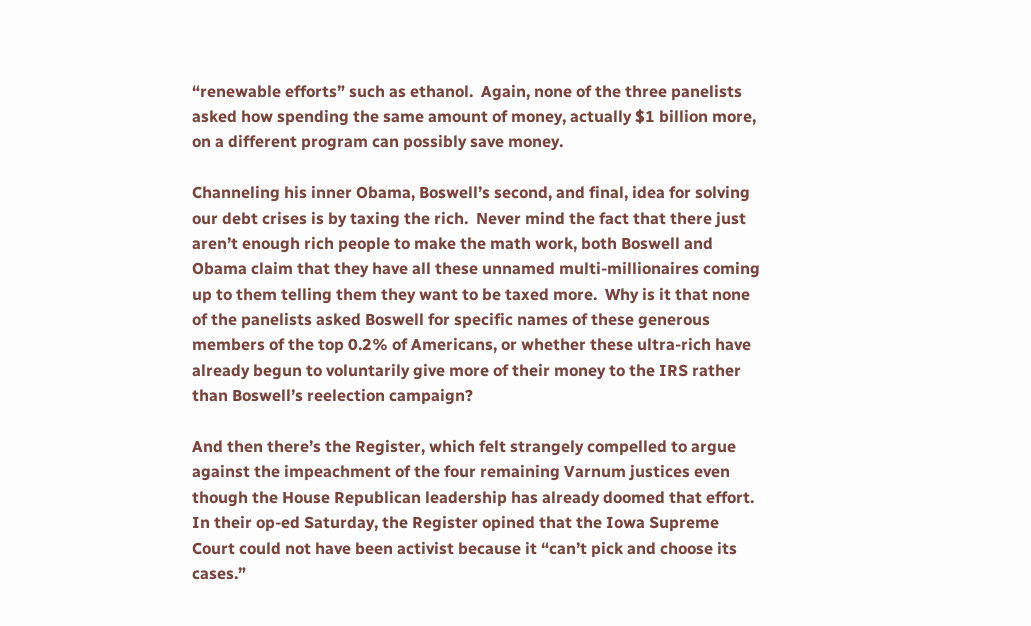“renewable efforts” such as ethanol.  Again, none of the three panelists asked how spending the same amount of money, actually $1 billion more, on a different program can possibly save money.

Channeling his inner Obama, Boswell’s second, and final, idea for solving our debt crises is by taxing the rich.  Never mind the fact that there just aren’t enough rich people to make the math work, both Boswell and Obama claim that they have all these unnamed multi-millionaires coming up to them telling them they want to be taxed more.  Why is it that none of the panelists asked Boswell for specific names of these generous members of the top 0.2% of Americans, or whether these ultra-rich have already begun to voluntarily give more of their money to the IRS rather than Boswell’s reelection campaign?

And then there’s the Register, which felt strangely compelled to argue against the impeachment of the four remaining Varnum justices even though the House Republican leadership has already doomed that effort.  In their op-ed Saturday, the Register opined that the Iowa Supreme Court could not have been activist because it “can’t pick and choose its cases.”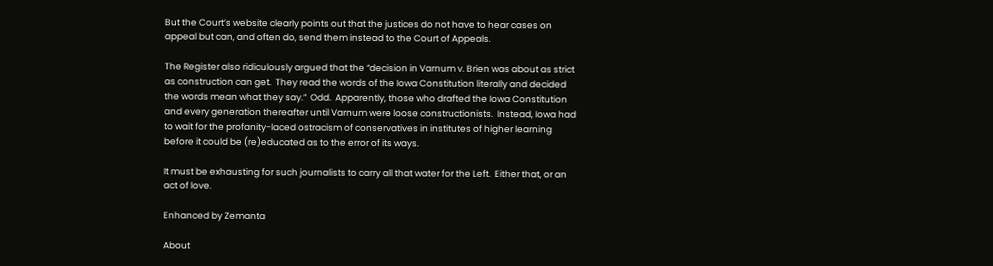But the Court’s website clearly points out that the justices do not have to hear cases on appeal but can, and often do, send them instead to the Court of Appeals.

The Register also ridiculously argued that the “decision in Varnum v. Brien was about as strict as construction can get.  They read the words of the Iowa Constitution literally and decided the words mean what they say.”  Odd.  Apparently, those who drafted the Iowa Constitution and every generation thereafter until Varnum were loose constructionists.  Instead, Iowa had to wait for the profanity-laced ostracism of conservatives in institutes of higher learning before it could be (re)educated as to the error of its ways.

It must be exhausting for such journalists to carry all that water for the Left.  Either that, or an act of love.

Enhanced by Zemanta

About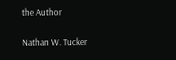the Author

Nathan W. Tucker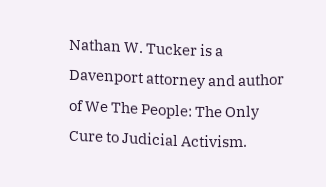Nathan W. Tucker is a Davenport attorney and author of We The People: The Only Cure to Judicial Activism.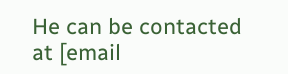He can be contacted at [email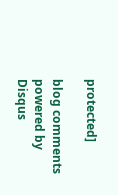protected]

blog comments powered by Disqus